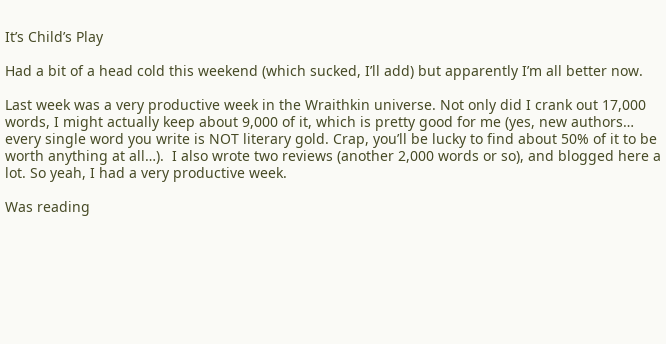It’s Child’s Play

Had a bit of a head cold this weekend (which sucked, I’ll add) but apparently I’m all better now.

Last week was a very productive week in the Wraithkin universe. Not only did I crank out 17,000 words, I might actually keep about 9,000 of it, which is pretty good for me (yes, new authors… every single word you write is NOT literary gold. Crap, you’ll be lucky to find about 50% of it to be worth anything at all…).  I also wrote two reviews (another 2,000 words or so), and blogged here a lot. So yeah, I had a very productive week.

Was reading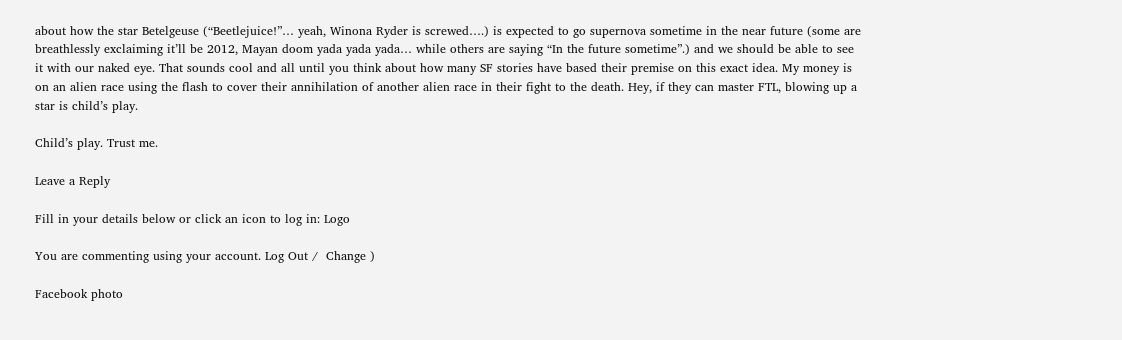about how the star Betelgeuse (“Beetlejuice!”… yeah, Winona Ryder is screwed….) is expected to go supernova sometime in the near future (some are breathlessly exclaiming it’ll be 2012, Mayan doom yada yada yada… while others are saying “In the future sometime”.) and we should be able to see it with our naked eye. That sounds cool and all until you think about how many SF stories have based their premise on this exact idea. My money is on an alien race using the flash to cover their annihilation of another alien race in their fight to the death. Hey, if they can master FTL, blowing up a star is child’s play.

Child’s play. Trust me.

Leave a Reply

Fill in your details below or click an icon to log in: Logo

You are commenting using your account. Log Out /  Change )

Facebook photo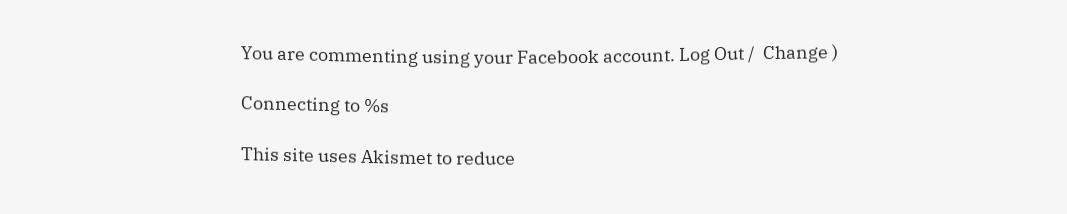You are commenting using your Facebook account. Log Out /  Change )

Connecting to %s

This site uses Akismet to reduce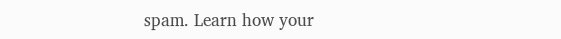spam. Learn how your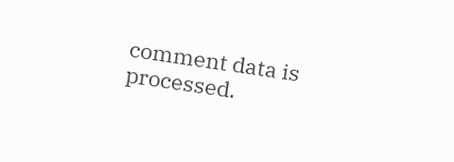comment data is processed.